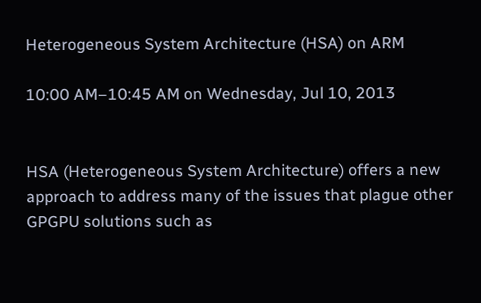Heterogeneous System Architecture (HSA) on ARM

10:00 AM–10:45 AM on Wednesday, Jul 10, 2013


HSA (Heterogeneous System Architecture) offers a new approach to address many of the issues that plague other GPGPU solutions such as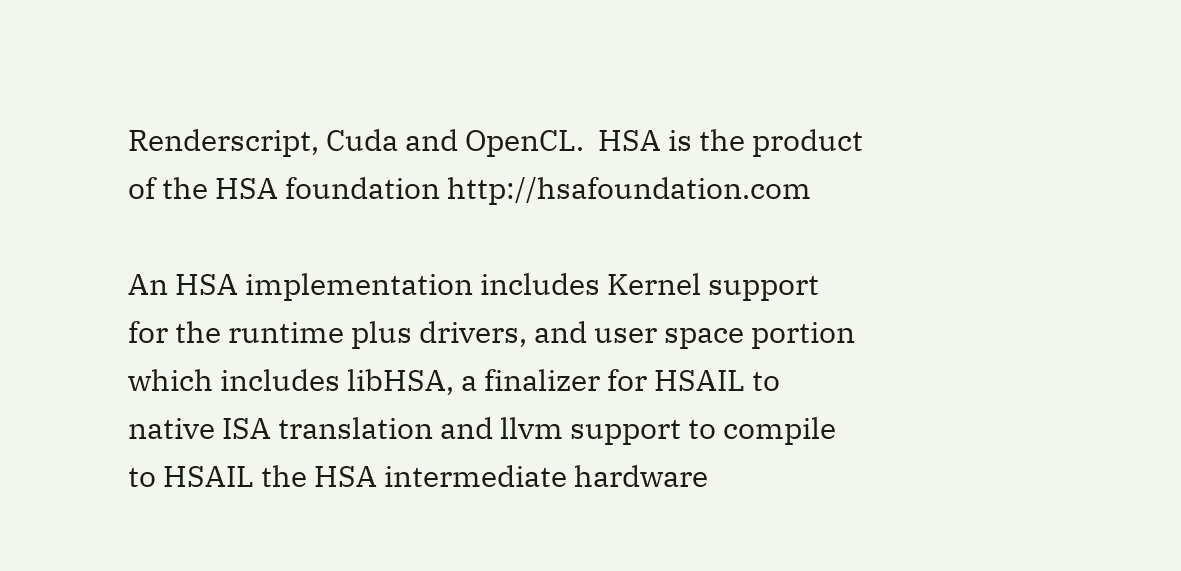Renderscript, Cuda and OpenCL.  HSA is the product of the HSA foundation http://hsafoundation.com

An HSA implementation includes Kernel support for the runtime plus drivers, and user space portion which includes libHSA, a finalizer for HSAIL to native ISA translation and llvm support to compile to HSAIL the HSA intermediate hardware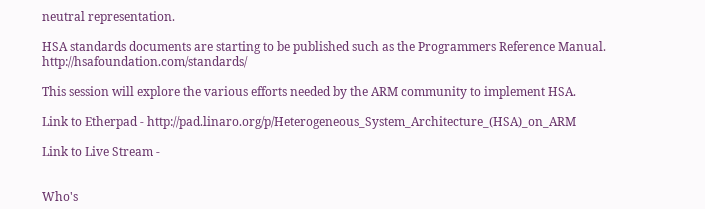neutral representation.

HSA standards documents are starting to be published such as the Programmers Reference Manual. http://hsafoundation.com/standards/

This session will explore the various efforts needed by the ARM community to implement HSA.

Link to Etherpad - http://pad.linaro.org/p/Heterogeneous_System_Architecture_(HSA)_on_ARM

Link to Live Stream -


Who's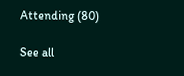Attending (80)

See all